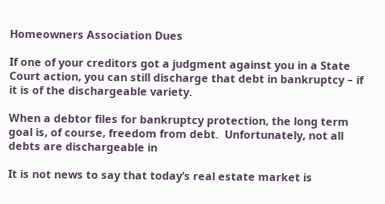Homeowners Association Dues

If one of your creditors got a judgment against you in a State Court action, you can still discharge that debt in bankruptcy – if it is of the dischargeable variety.

When a debtor files for bankruptcy protection, the long term goal is, of course, freedom from debt.  Unfortunately, not all debts are dischargeable in

It is not news to say that today’s real estate market is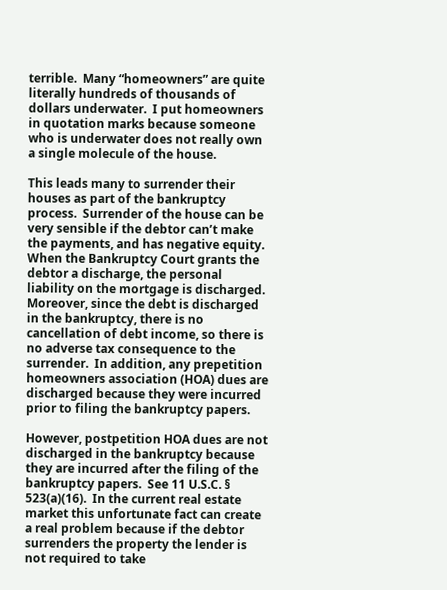terrible.  Many “homeowners” are quite literally hundreds of thousands of dollars underwater.  I put homeowners in quotation marks because someone who is underwater does not really own a single molecule of the house.

This leads many to surrender their houses as part of the bankruptcy process.  Surrender of the house can be very sensible if the debtor can’t make the payments, and has negative equity.  When the Bankruptcy Court grants the debtor a discharge, the personal liability on the mortgage is discharged.  Moreover, since the debt is discharged in the bankruptcy, there is no cancellation of debt income, so there is no adverse tax consequence to the surrender.  In addition, any prepetition homeowners association (HOA) dues are discharged because they were incurred prior to filing the bankruptcy papers.

However, postpetition HOA dues are not discharged in the bankruptcy because they are incurred after the filing of the bankruptcy papers.  See 11 U.S.C. § 523(a)(16).  In the current real estate market this unfortunate fact can create a real problem because if the debtor surrenders the property the lender is not required to take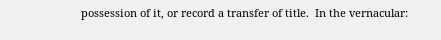possession of it, or record a transfer of title.  In the vernacular: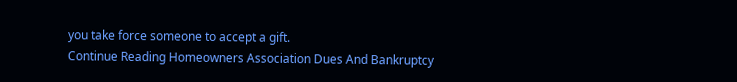you take force someone to accept a gift.
Continue Reading Homeowners Association Dues And Bankruptcy